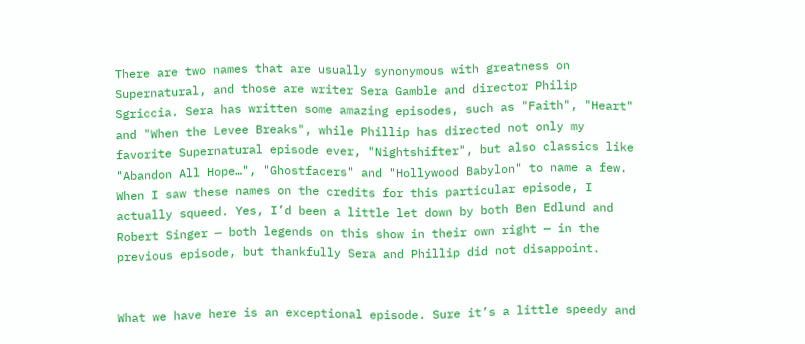There are two names that are usually synonymous with greatness on Supernatural, and those are writer Sera Gamble and director Philip Sgriccia. Sera has written some amazing episodes, such as "Faith", "Heart" and "When the Levee Breaks", while Phillip has directed not only my favorite Supernatural episode ever, "Nightshifter", but also classics like "Abandon All Hope…", "Ghostfacers" and "Hollywood Babylon" to name a few. When I saw these names on the credits for this particular episode, I actually squeed. Yes, I’d been a little let down by both Ben Edlund and Robert Singer — both legends on this show in their own right — in the previous episode, but thankfully Sera and Phillip did not disappoint.


What we have here is an exceptional episode. Sure it’s a little speedy and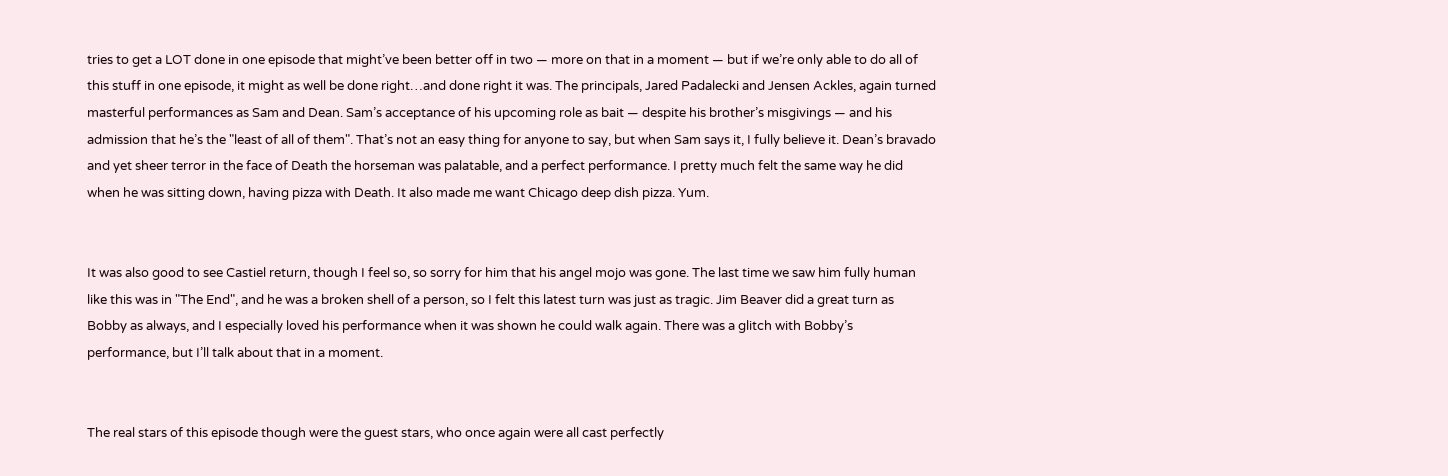tries to get a LOT done in one episode that might’ve been better off in two — more on that in a moment — but if we’re only able to do all of this stuff in one episode, it might as well be done right…and done right it was. The principals, Jared Padalecki and Jensen Ackles, again turned masterful performances as Sam and Dean. Sam’s acceptance of his upcoming role as bait — despite his brother’s misgivings — and his admission that he’s the "least of all of them". That’s not an easy thing for anyone to say, but when Sam says it, I fully believe it. Dean’s bravado and yet sheer terror in the face of Death the horseman was palatable, and a perfect performance. I pretty much felt the same way he did when he was sitting down, having pizza with Death. It also made me want Chicago deep dish pizza. Yum.


It was also good to see Castiel return, though I feel so, so sorry for him that his angel mojo was gone. The last time we saw him fully human like this was in "The End", and he was a broken shell of a person, so I felt this latest turn was just as tragic. Jim Beaver did a great turn as Bobby as always, and I especially loved his performance when it was shown he could walk again. There was a glitch with Bobby’s performance, but I’ll talk about that in a moment.


The real stars of this episode though were the guest stars, who once again were all cast perfectly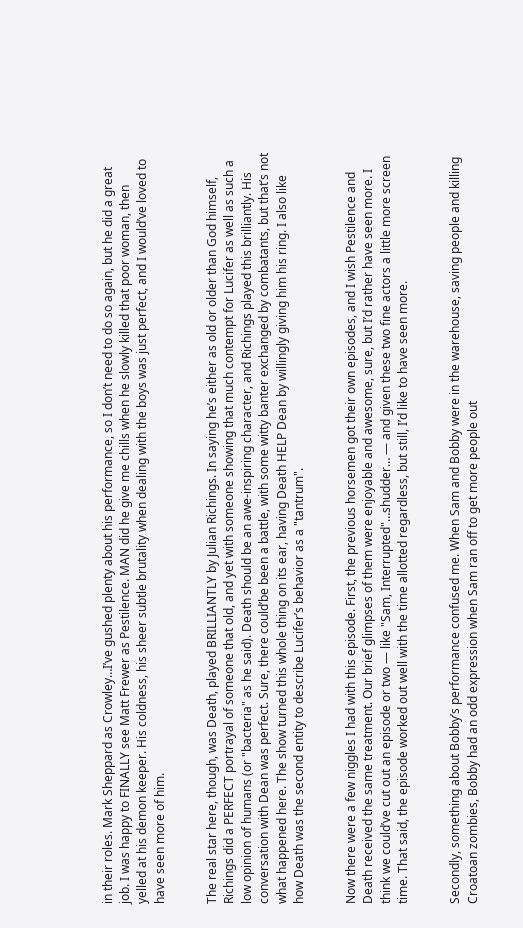in their roles. Mark Sheppard as Crowley…I’ve gushed plenty about his performance, so I don’t need to do so again, but he did a great job. I was happy to FINALLY see Matt Frewer as Pestilence. MAN did he give me chills when he slowly killed that poor woman, then yelled at his demon keeper. His coldness, his sheer subtle brutality when dealing with the boys was just perfect, and I would’ve loved to have seen more of him.


The real star here, though, was Death, played BRILLIANTLY by Julian Richings. In saying he’s either as old or older than God himself, Richings did a PERFECT portrayal of someone that old, and yet with someone showing that much contempt for Lucifer as well as such a low opinion of humans (or "bacteria" as he said). Death should be an awe-inspiring character, and Richings played this brilliantly. His conversation with Dean was perfect. Sure, there could’be been a battle, with some witty banter exchanged by combatants, but that’s not what happened here. The show turned this whole thing on its ear, having Death HELP Dean by willingly giving him his ring. I also like how Death was the second entity to describe Lucifer’s behavior as a "tantrum".


Now there were a few niggles I had with this episode. First, the previous horsemen got their own episodes, and I wish Pestilence and Death received the same treatment. Our brief glimpses of them were enjoyable and awesome, sure, but I’d rather have seen more. I think we could’ve cut out an episode or two — like "Sam, Interrupted"…shudder… — and given these two fine actors a little more screen time. That said, the episode worked out well with the time allotted regardless, but still, I’d like to have seen more.


Secondly, something about Bobby’s performance confused me. When Sam and Bobby were in the warehouse, saving people and killing Croatoan zombies, Bobby had an odd expression when Sam ran off to get more people out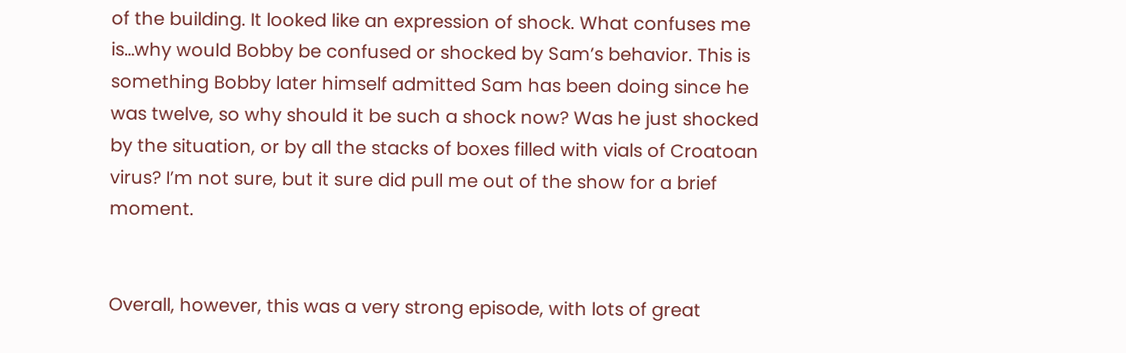of the building. It looked like an expression of shock. What confuses me is…why would Bobby be confused or shocked by Sam’s behavior. This is something Bobby later himself admitted Sam has been doing since he was twelve, so why should it be such a shock now? Was he just shocked by the situation, or by all the stacks of boxes filled with vials of Croatoan virus? I’m not sure, but it sure did pull me out of the show for a brief moment.


Overall, however, this was a very strong episode, with lots of great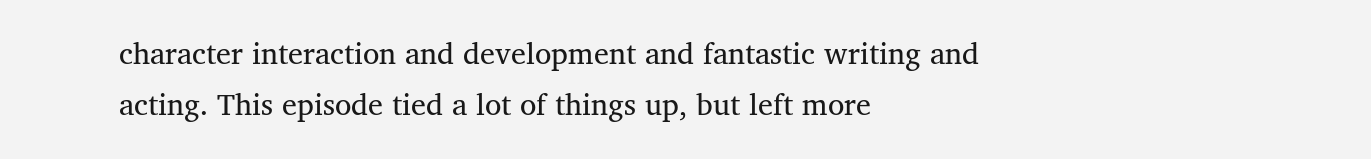character interaction and development and fantastic writing and acting. This episode tied a lot of things up, but left more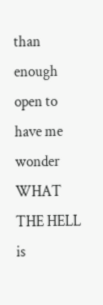than enough open to have me wonder WHAT THE HELL is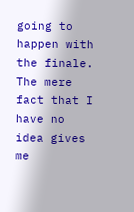going to happen with the finale. The mere fact that I have no idea gives me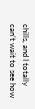chills, and I totally can’t wait to see how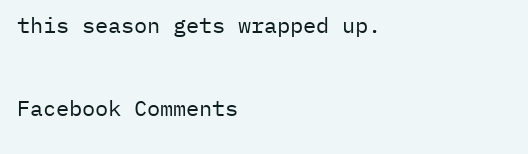this season gets wrapped up.

Facebook Comments